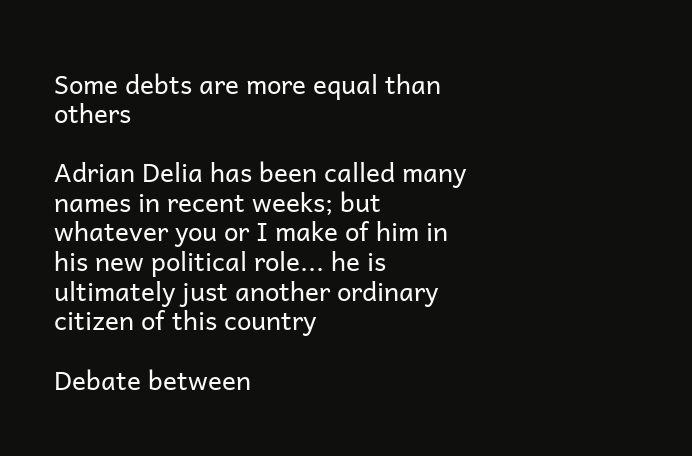Some debts are more equal than others

Adrian Delia has been called many names in recent weeks; but whatever you or I make of him in his new political role... he is ultimately just another ordinary citizen of this country

Debate between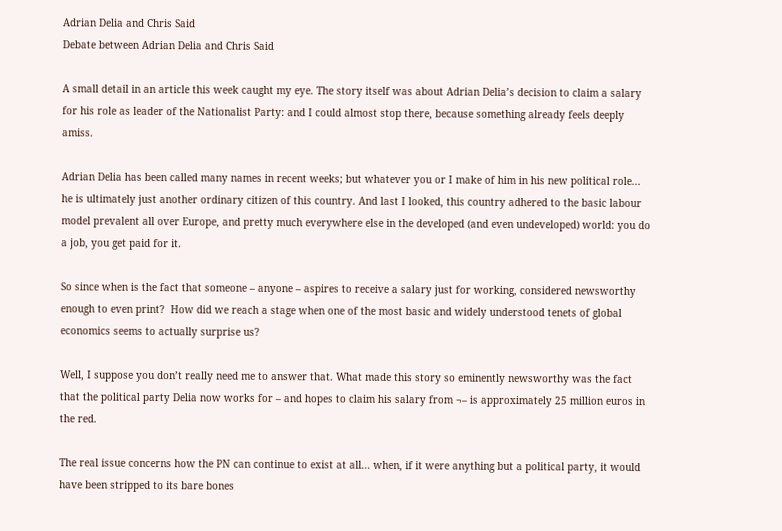Adrian Delia and Chris Said
Debate between Adrian Delia and Chris Said

A small detail in an article this week caught my eye. The story itself was about Adrian Delia’s decision to claim a salary for his role as leader of the Nationalist Party: and I could almost stop there, because something already feels deeply amiss.

Adrian Delia has been called many names in recent weeks; but whatever you or I make of him in his new political role... he is ultimately just another ordinary citizen of this country. And last I looked, this country adhered to the basic labour model prevalent all over Europe, and pretty much everywhere else in the developed (and even undeveloped) world: you do a job, you get paid for it.

So since when is the fact that someone – anyone – aspires to receive a salary just for working, considered newsworthy enough to even print?  How did we reach a stage when one of the most basic and widely understood tenets of global economics seems to actually surprise us?

Well, I suppose you don’t really need me to answer that. What made this story so eminently newsworthy was the fact that the political party Delia now works for – and hopes to claim his salary from ¬– is approximately 25 million euros in the red.

The real issue concerns how the PN can continue to exist at all... when, if it were anything but a political party, it would have been stripped to its bare bones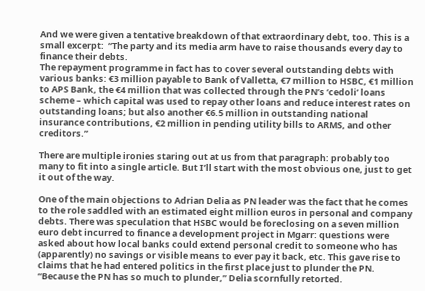And we were given a tentative breakdown of that extraordinary debt, too. This is a small excerpt:  “The party and its media arm have to raise thousands every day to finance their debts.
The repayment programme in fact has to cover several outstanding debts with various banks: €3 million payable to Bank of Valletta, €7 million to HSBC, €1 million to APS Bank, the €4 million that was collected through the PN’s ‘cedoli’ loans scheme – which capital was used to repay other loans and reduce interest rates on outstanding loans; but also another €6.5 million in outstanding national insurance contributions, €2 million in pending utility bills to ARMS, and other creditors.”

There are multiple ironies staring out at us from that paragraph: probably too many to fit into a single article. But I’ll start with the most obvious one, just to get it out of the way.

One of the main objections to Adrian Delia as PN leader was the fact that he comes to the role saddled with an estimated eight million euros in personal and company debts. There was speculation that HSBC would be foreclosing on a seven million euro debt incurred to finance a development project in Mgarr: questions were asked about how local banks could extend personal credit to someone who has (apparently) no savings or visible means to ever pay it back, etc. This gave rise to claims that he had entered politics in the first place just to plunder the PN. “Because the PN has so much to plunder,” Delia scornfully retorted.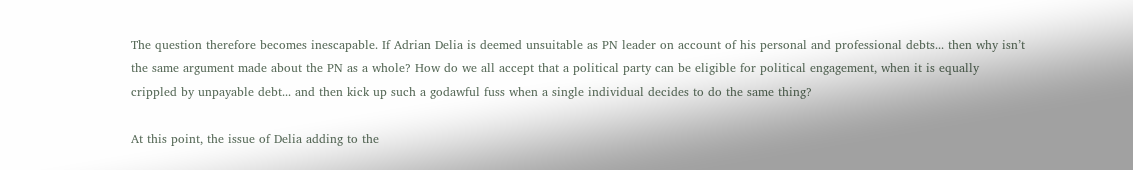The question therefore becomes inescapable. If Adrian Delia is deemed unsuitable as PN leader on account of his personal and professional debts... then why isn’t the same argument made about the PN as a whole? How do we all accept that a political party can be eligible for political engagement, when it is equally crippled by unpayable debt... and then kick up such a godawful fuss when a single individual decides to do the same thing?

At this point, the issue of Delia adding to the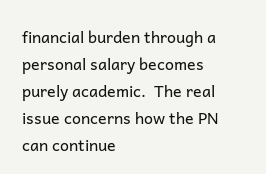financial burden through a personal salary becomes purely academic.  The real issue concerns how the PN can continue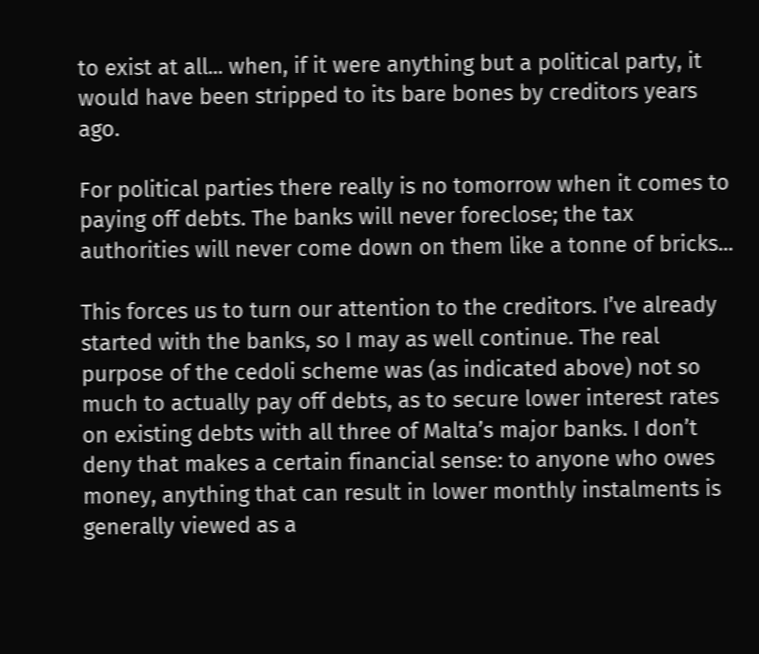to exist at all... when, if it were anything but a political party, it would have been stripped to its bare bones by creditors years ago.

For political parties there really is no tomorrow when it comes to paying off debts. The banks will never foreclose; the tax authorities will never come down on them like a tonne of bricks...

This forces us to turn our attention to the creditors. I’ve already started with the banks, so I may as well continue. The real purpose of the cedoli scheme was (as indicated above) not so much to actually pay off debts, as to secure lower interest rates on existing debts with all three of Malta’s major banks. I don’t deny that makes a certain financial sense: to anyone who owes money, anything that can result in lower monthly instalments is generally viewed as a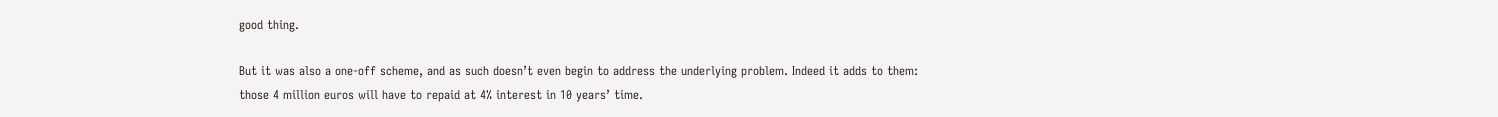good thing.

But it was also a one-off scheme, and as such doesn’t even begin to address the underlying problem. Indeed it adds to them: those 4 million euros will have to repaid at 4% interest in 10 years’ time.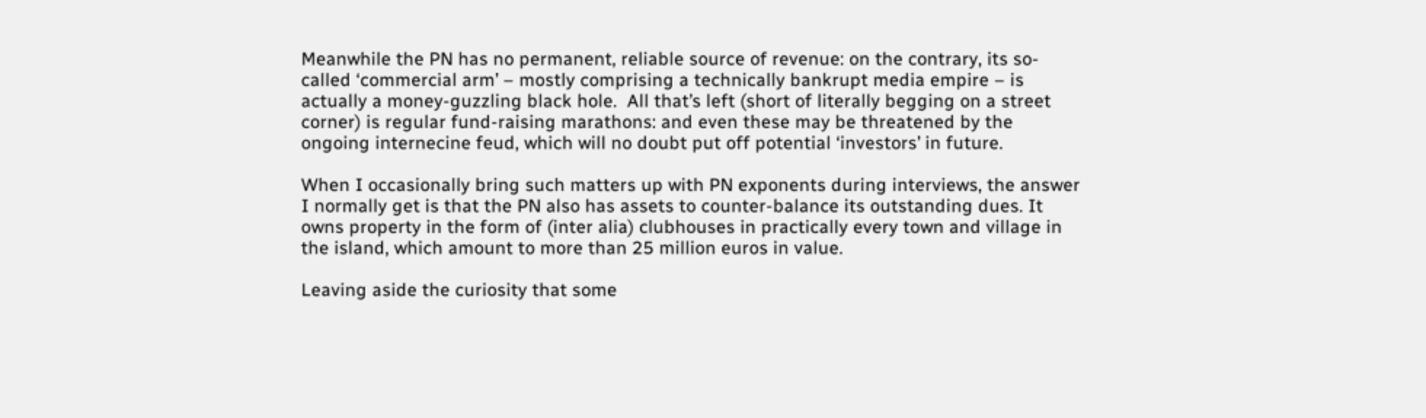Meanwhile the PN has no permanent, reliable source of revenue: on the contrary, its so-called ‘commercial arm’ – mostly comprising a technically bankrupt media empire – is actually a money-guzzling black hole.  All that’s left (short of literally begging on a street corner) is regular fund-raising marathons: and even these may be threatened by the ongoing internecine feud, which will no doubt put off potential ‘investors’ in future.

When I occasionally bring such matters up with PN exponents during interviews, the answer I normally get is that the PN also has assets to counter-balance its outstanding dues. It owns property in the form of (inter alia) clubhouses in practically every town and village in the island, which amount to more than 25 million euros in value.

Leaving aside the curiosity that some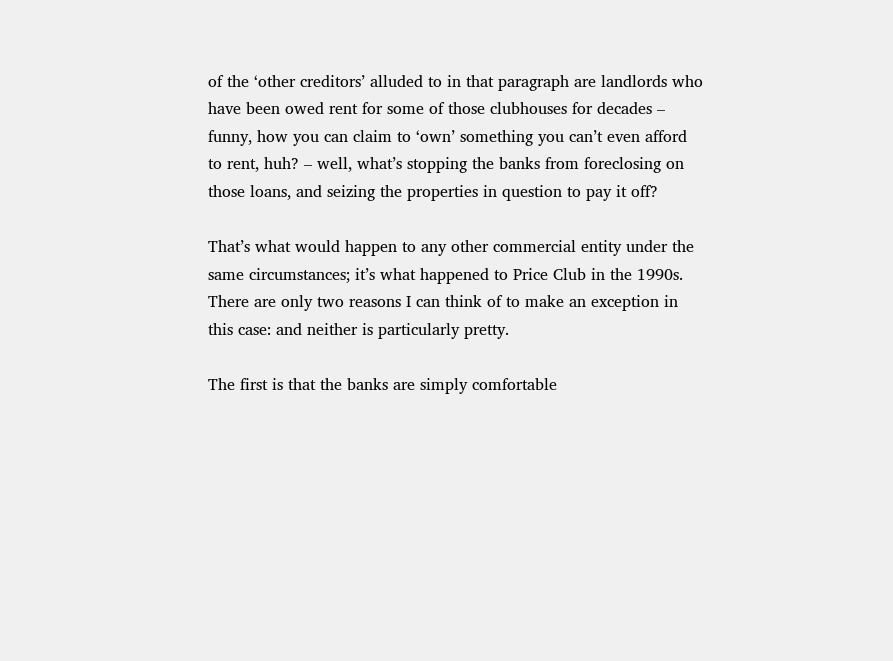of the ‘other creditors’ alluded to in that paragraph are landlords who have been owed rent for some of those clubhouses for decades – funny, how you can claim to ‘own’ something you can’t even afford to rent, huh? – well, what’s stopping the banks from foreclosing on those loans, and seizing the properties in question to pay it off?

That’s what would happen to any other commercial entity under the same circumstances; it’s what happened to Price Club in the 1990s. There are only two reasons I can think of to make an exception in this case: and neither is particularly pretty.

The first is that the banks are simply comfortable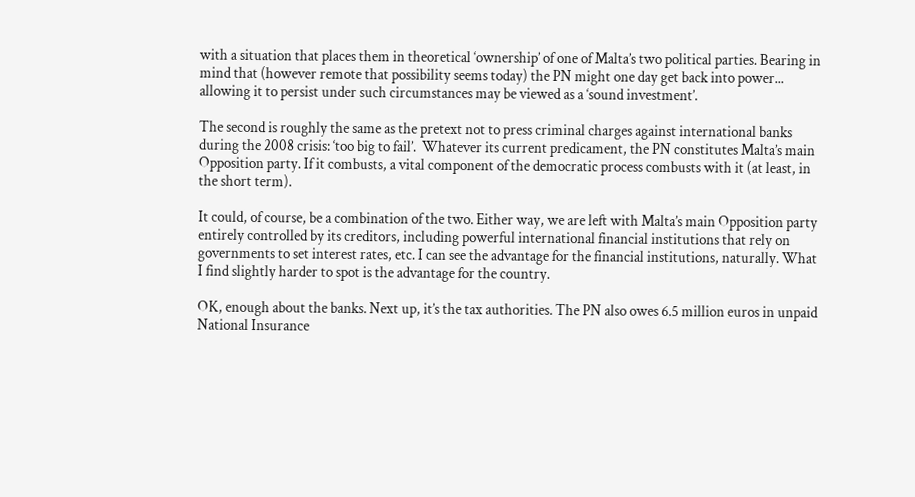with a situation that places them in theoretical ‘ownership’ of one of Malta’s two political parties. Bearing in mind that (however remote that possibility seems today) the PN might one day get back into power... allowing it to persist under such circumstances may be viewed as a ‘sound investment’.

The second is roughly the same as the pretext not to press criminal charges against international banks during the 2008 crisis: ‘too big to fail’.  Whatever its current predicament, the PN constitutes Malta’s main Opposition party. If it combusts, a vital component of the democratic process combusts with it (at least, in the short term).

It could, of course, be a combination of the two. Either way, we are left with Malta’s main Opposition party entirely controlled by its creditors, including powerful international financial institutions that rely on governments to set interest rates, etc. I can see the advantage for the financial institutions, naturally. What I find slightly harder to spot is the advantage for the country.

OK, enough about the banks. Next up, it’s the tax authorities. The PN also owes 6.5 million euros in unpaid National Insurance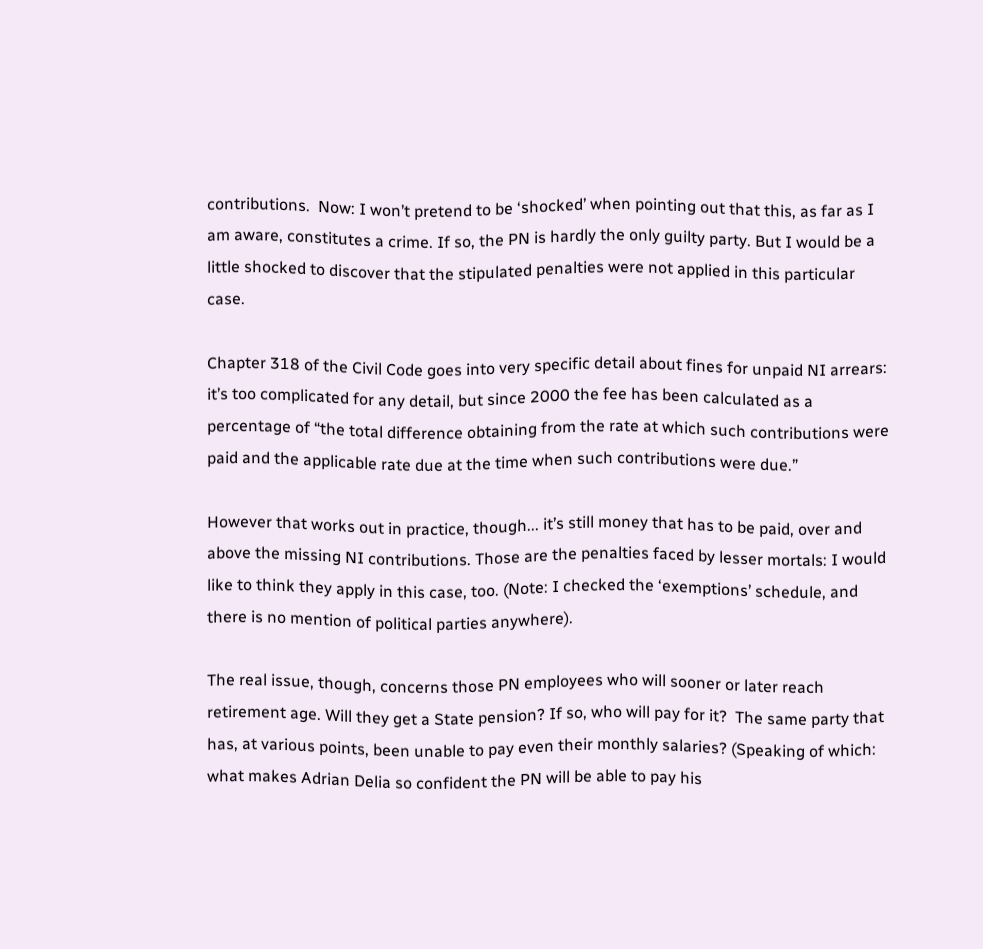contributions.  Now: I won’t pretend to be ‘shocked’ when pointing out that this, as far as I am aware, constitutes a crime. If so, the PN is hardly the only guilty party. But I would be a little shocked to discover that the stipulated penalties were not applied in this particular case.

Chapter 318 of the Civil Code goes into very specific detail about fines for unpaid NI arrears: it’s too complicated for any detail, but since 2000 the fee has been calculated as a percentage of “the total difference obtaining from the rate at which such contributions were paid and the applicable rate due at the time when such contributions were due.”

However that works out in practice, though... it’s still money that has to be paid, over and above the missing NI contributions. Those are the penalties faced by lesser mortals: I would like to think they apply in this case, too. (Note: I checked the ‘exemptions’ schedule, and there is no mention of political parties anywhere).

The real issue, though, concerns those PN employees who will sooner or later reach retirement age. Will they get a State pension? If so, who will pay for it?  The same party that has, at various points, been unable to pay even their monthly salaries? (Speaking of which: what makes Adrian Delia so confident the PN will be able to pay his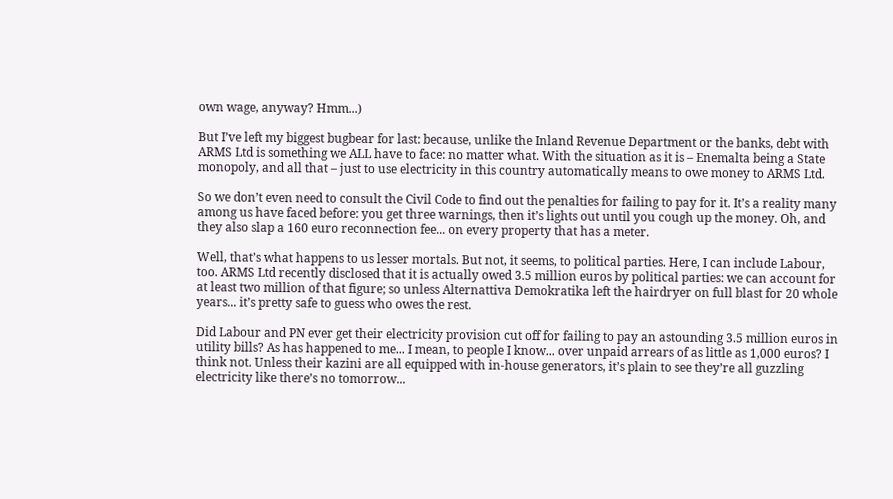own wage, anyway? Hmm...)

But I’ve left my biggest bugbear for last: because, unlike the Inland Revenue Department or the banks, debt with ARMS Ltd is something we ALL have to face: no matter what. With the situation as it is – Enemalta being a State monopoly, and all that – just to use electricity in this country automatically means to owe money to ARMS Ltd.

So we don’t even need to consult the Civil Code to find out the penalties for failing to pay for it. It’s a reality many among us have faced before: you get three warnings, then it’s lights out until you cough up the money. Oh, and they also slap a 160 euro reconnection fee... on every property that has a meter.

Well, that’s what happens to us lesser mortals. But not, it seems, to political parties. Here, I can include Labour, too. ARMS Ltd recently disclosed that it is actually owed 3.5 million euros by political parties: we can account for at least two million of that figure; so unless Alternattiva Demokratika left the hairdryer on full blast for 20 whole years... it’s pretty safe to guess who owes the rest.

Did Labour and PN ever get their electricity provision cut off for failing to pay an astounding 3.5 million euros in utility bills? As has happened to me... I mean, to people I know... over unpaid arrears of as little as 1,000 euros? I think not. Unless their kazini are all equipped with in-house generators, it’s plain to see they’re all guzzling electricity like there’s no tomorrow...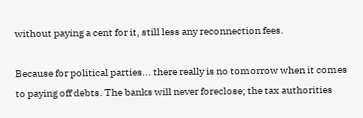without paying a cent for it, still less any reconnection fees.

Because for political parties... there really is no tomorrow when it comes to paying off debts. The banks will never foreclose; the tax authorities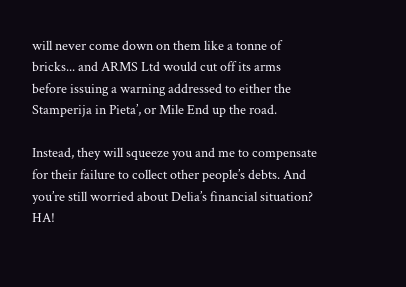will never come down on them like a tonne of bricks... and ARMS Ltd would cut off its arms before issuing a warning addressed to either the Stamperija in Pieta’, or Mile End up the road.

Instead, they will squeeze you and me to compensate for their failure to collect other people’s debts. And you’re still worried about Delia’s financial situation? HA!